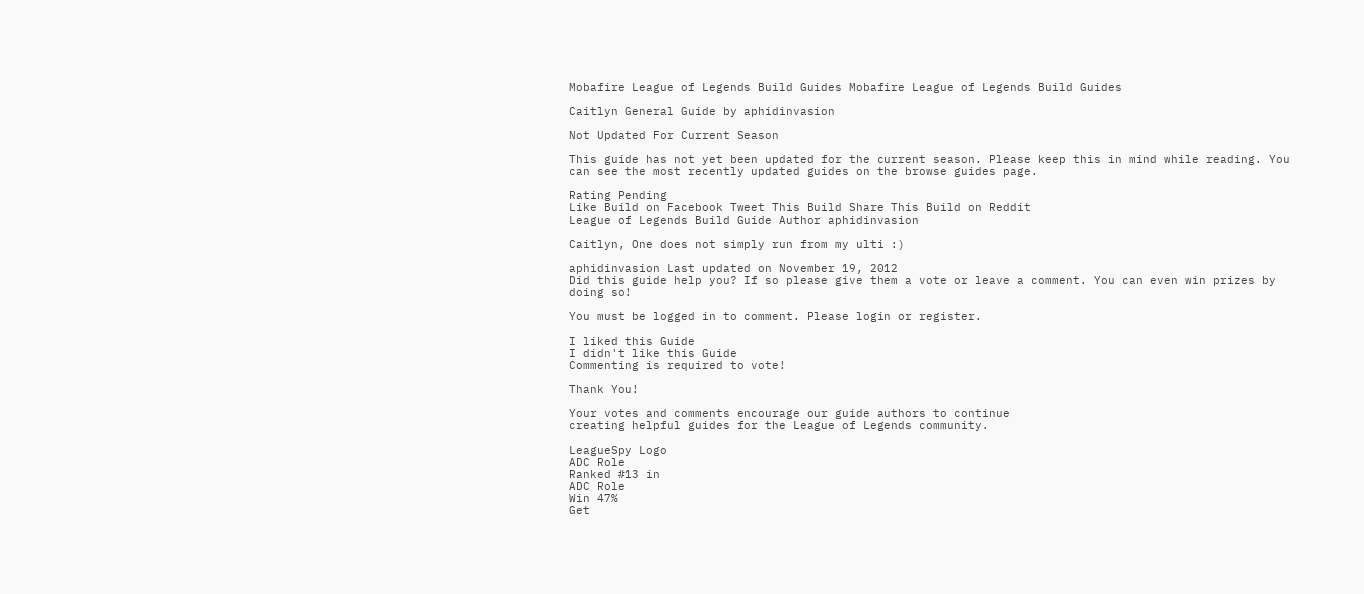Mobafire League of Legends Build Guides Mobafire League of Legends Build Guides

Caitlyn General Guide by aphidinvasion

Not Updated For Current Season

This guide has not yet been updated for the current season. Please keep this in mind while reading. You can see the most recently updated guides on the browse guides page.

Rating Pending
Like Build on Facebook Tweet This Build Share This Build on Reddit
League of Legends Build Guide Author aphidinvasion

Caitlyn, One does not simply run from my ulti :)

aphidinvasion Last updated on November 19, 2012
Did this guide help you? If so please give them a vote or leave a comment. You can even win prizes by doing so!

You must be logged in to comment. Please login or register.

I liked this Guide
I didn't like this Guide
Commenting is required to vote!

Thank You!

Your votes and comments encourage our guide authors to continue
creating helpful guides for the League of Legends community.

LeagueSpy Logo
ADC Role
Ranked #13 in
ADC Role
Win 47%
Get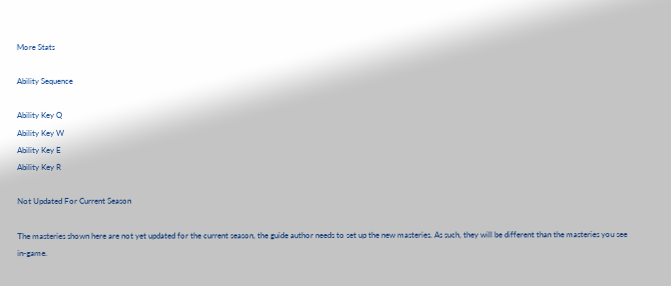More Stats

Ability Sequence

Ability Key Q
Ability Key W
Ability Key E
Ability Key R

Not Updated For Current Season

The masteries shown here are not yet updated for the current season, the guide author needs to set up the new masteries. As such, they will be different than the masteries you see in-game.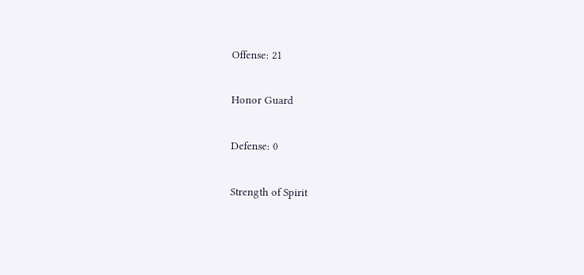Offense: 21

Honor Guard

Defense: 0

Strength of Spirit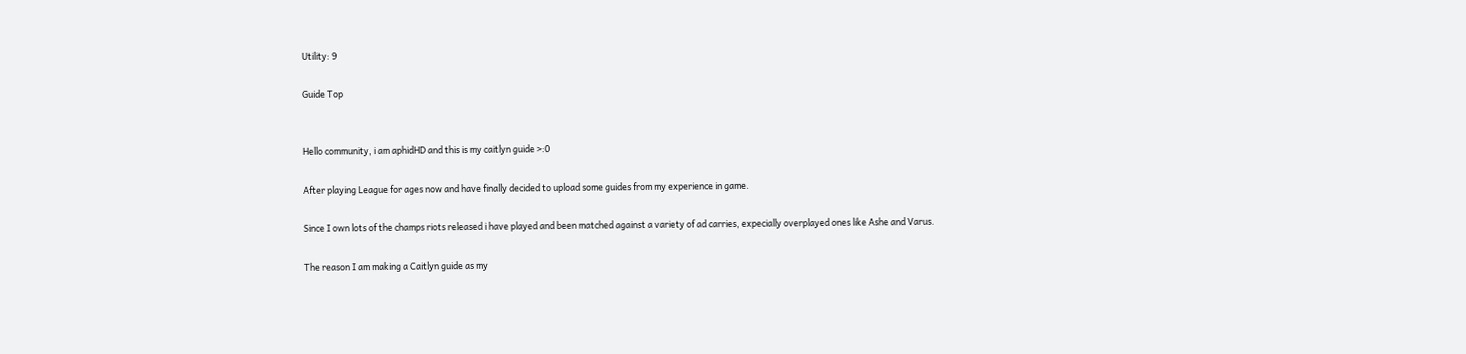Utility: 9

Guide Top


Hello community, i am aphidHD and this is my caitlyn guide >:0

After playing League for ages now and have finally decided to upload some guides from my experience in game.

Since I own lots of the champs riots released i have played and been matched against a variety of ad carries, expecially overplayed ones like Ashe and Varus.

The reason I am making a Caitlyn guide as my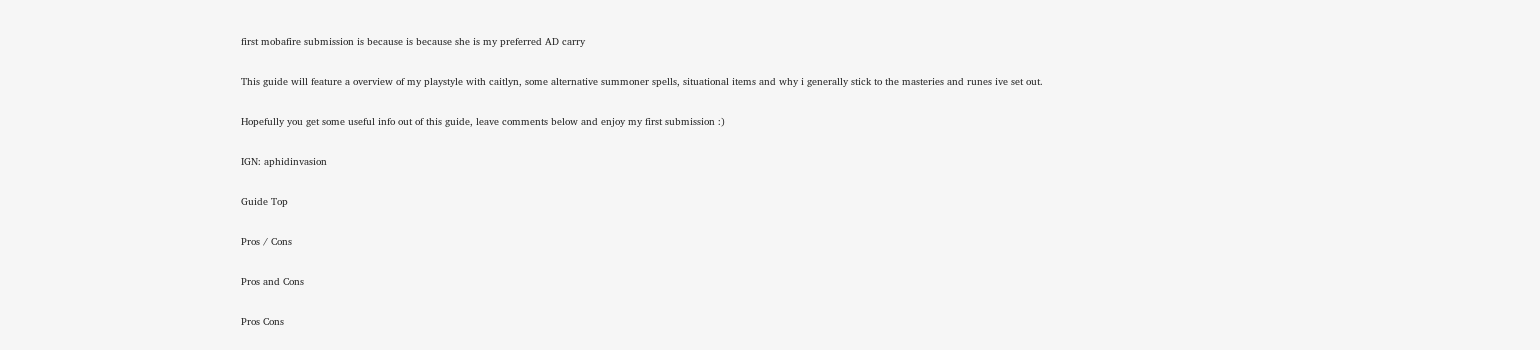first mobafire submission is because is because she is my preferred AD carry

This guide will feature a overview of my playstyle with caitlyn, some alternative summoner spells, situational items and why i generally stick to the masteries and runes ive set out.

Hopefully you get some useful info out of this guide, leave comments below and enjoy my first submission :)

IGN: aphidinvasion

Guide Top

Pros / Cons

Pros and Cons

Pros Cons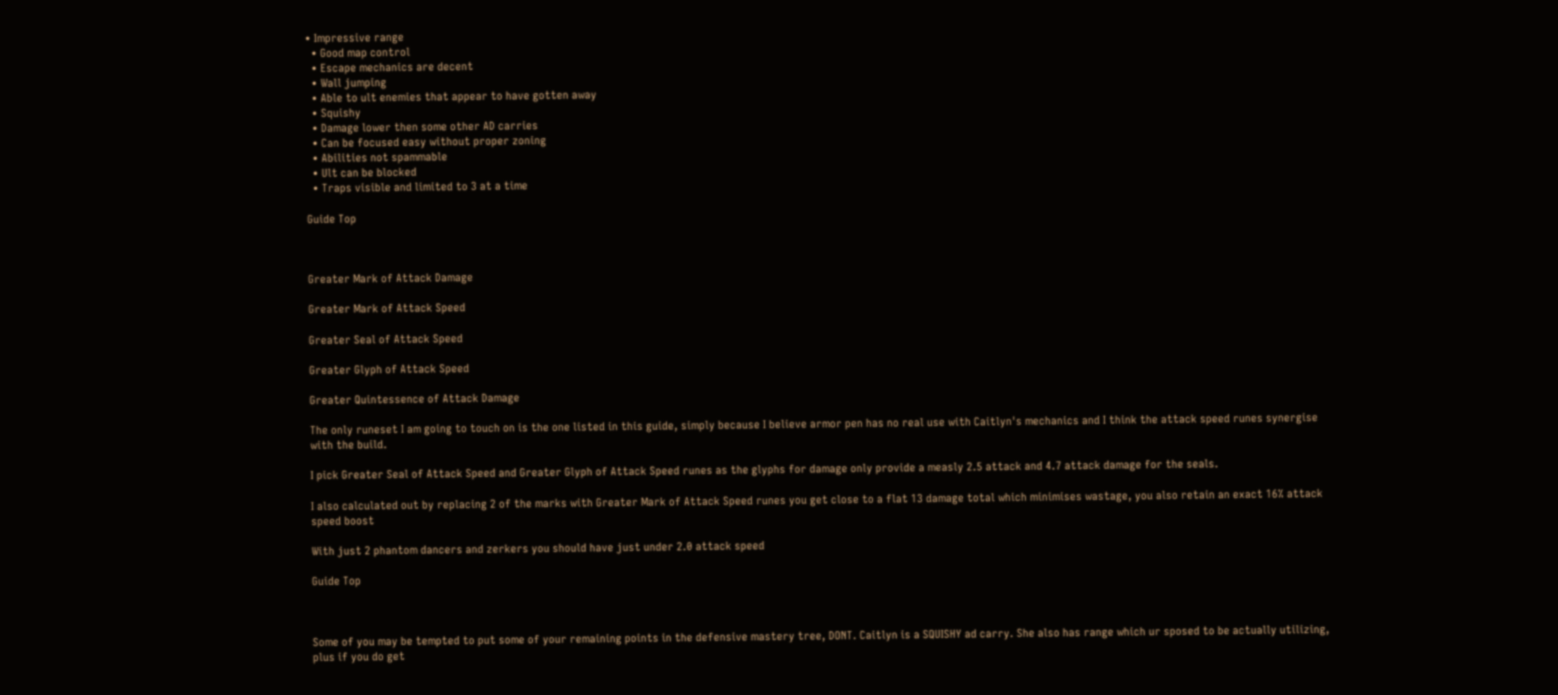• Impressive range
  • Good map control
  • Escape mechanics are decent
  • Wall jumping
  • Able to ult enemies that appear to have gotten away
  • Squishy
  • Damage lower then some other AD carries
  • Can be focused easy without proper zoning
  • Abilities not spammable
  • Ult can be blocked
  • Traps visible and limited to 3 at a time

Guide Top



Greater Mark of Attack Damage

Greater Mark of Attack Speed

Greater Seal of Attack Speed

Greater Glyph of Attack Speed

Greater Quintessence of Attack Damage

The only runeset I am going to touch on is the one listed in this guide, simply because I believe armor pen has no real use with Caitlyn's mechanics and I think the attack speed runes synergise with the build.

I pick Greater Seal of Attack Speed and Greater Glyph of Attack Speed runes as the glyphs for damage only provide a measly 2.5 attack and 4.7 attack damage for the seals.

I also calculated out by replacing 2 of the marks with Greater Mark of Attack Speed runes you get close to a flat 13 damage total which minimises wastage, you also retain an exact 16% attack speed boost

With just 2 phantom dancers and zerkers you should have just under 2.0 attack speed

Guide Top



Some of you may be tempted to put some of your remaining points in the defensive mastery tree, DONT. Caitlyn is a SQUISHY ad carry. She also has range which ur sposed to be actually utilizing, plus if you do get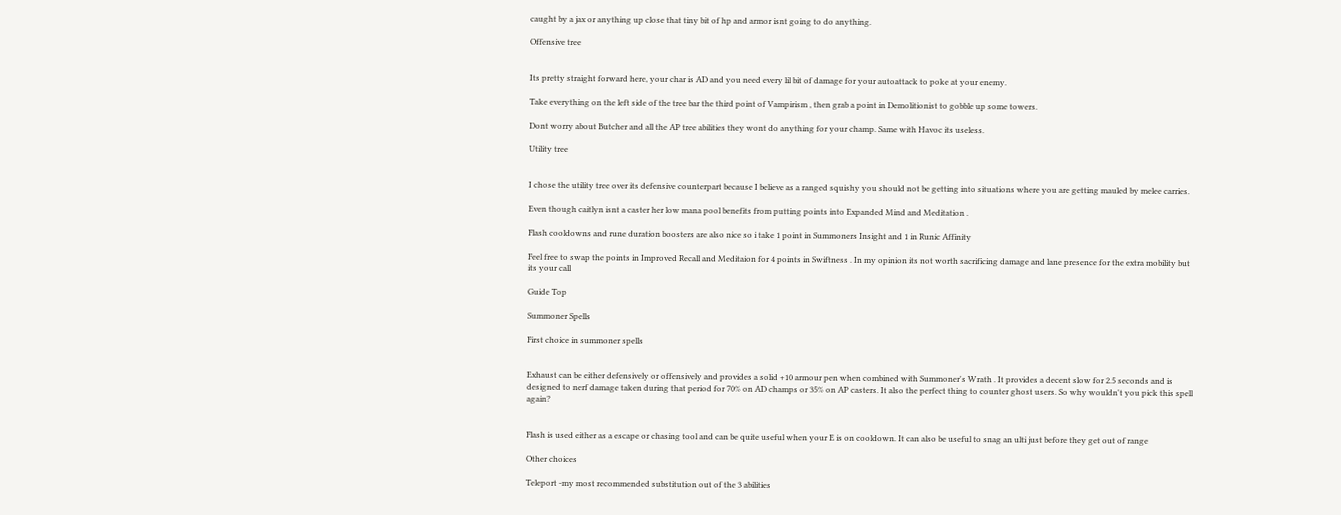caught by a jax or anything up close that tiny bit of hp and armor isnt going to do anything.

Offensive tree


Its pretty straight forward here, your char is AD and you need every lil bit of damage for your autoattack to poke at your enemy.

Take everything on the left side of the tree bar the third point of Vampirism , then grab a point in Demolitionist to gobble up some towers.

Dont worry about Butcher and all the AP tree abilities they wont do anything for your champ. Same with Havoc its useless.

Utility tree


I chose the utility tree over its defensive counterpart because I believe as a ranged squishy you should not be getting into situations where you are getting mauled by melee carries.

Even though caitlyn isnt a caster her low mana pool benefits from putting points into Expanded Mind and Meditation .

Flash cooldowns and rune duration boosters are also nice so i take 1 point in Summoners Insight and 1 in Runic Affinity

Feel free to swap the points in Improved Recall and Meditaion for 4 points in Swiftness . In my opinion its not worth sacrificing damage and lane presence for the extra mobility but its your call

Guide Top

Summoner Spells

First choice in summoner spells


Exhaust can be either defensively or offensively and provides a solid +10 armour pen when combined with Summoner's Wrath . It provides a decent slow for 2.5 seconds and is designed to nerf damage taken during that period for 70% on AD champs or 35% on AP casters. It also the perfect thing to counter ghost users. So why wouldn't you pick this spell again?


Flash is used either as a escape or chasing tool and can be quite useful when your E is on cooldown. It can also be useful to snag an ulti just before they get out of range

Other choices

Teleport -my most recommended substitution out of the 3 abilities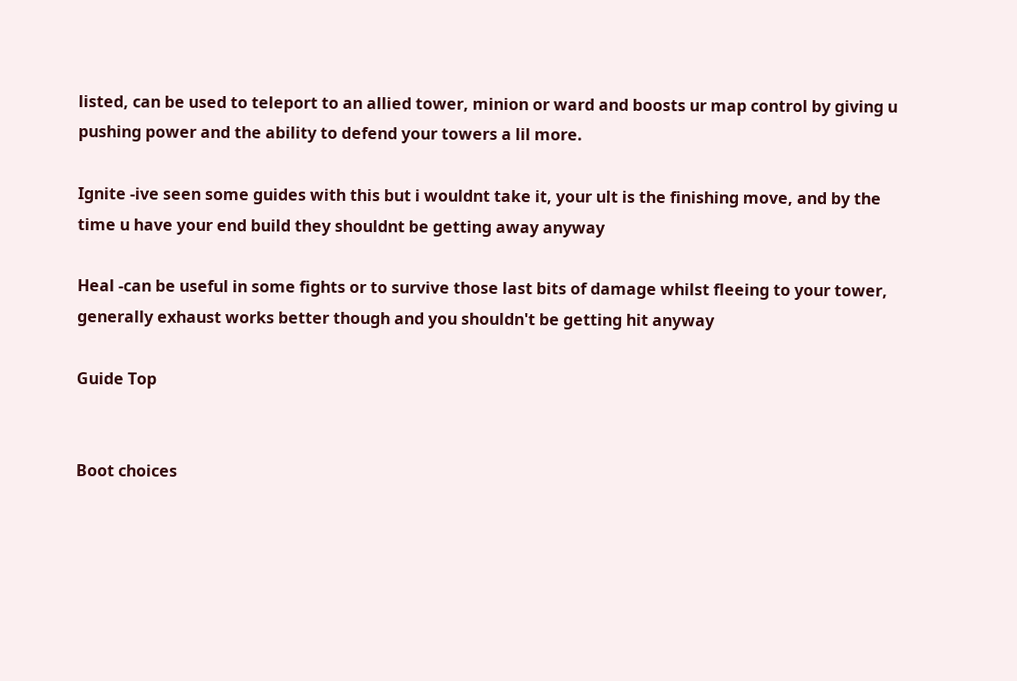listed, can be used to teleport to an allied tower, minion or ward and boosts ur map control by giving u pushing power and the ability to defend your towers a lil more.

Ignite -ive seen some guides with this but i wouldnt take it, your ult is the finishing move, and by the time u have your end build they shouldnt be getting away anyway

Heal -can be useful in some fights or to survive those last bits of damage whilst fleeing to your tower, generally exhaust works better though and you shouldn't be getting hit anyway

Guide Top


Boot choices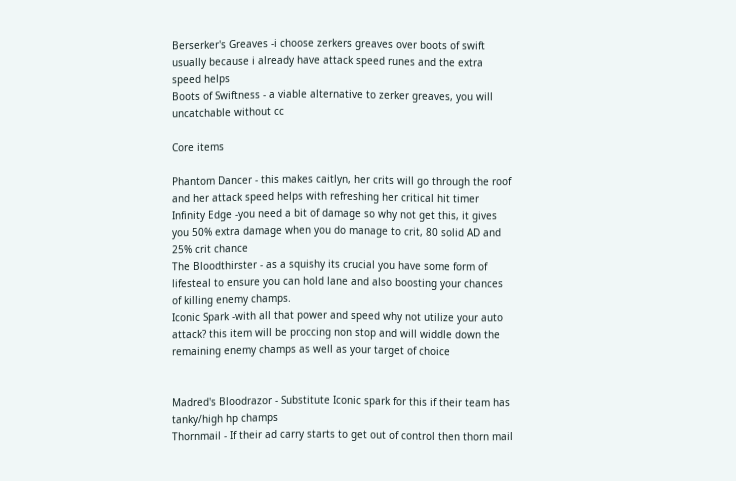Berserker's Greaves -i choose zerkers greaves over boots of swift usually because i already have attack speed runes and the extra speed helps
Boots of Swiftness - a viable alternative to zerker greaves, you will uncatchable without cc

Core items

Phantom Dancer - this makes caitlyn, her crits will go through the roof and her attack speed helps with refreshing her critical hit timer
Infinity Edge -you need a bit of damage so why not get this, it gives you 50% extra damage when you do manage to crit, 80 solid AD and 25% crit chance
The Bloodthirster - as a squishy its crucial you have some form of lifesteal to ensure you can hold lane and also boosting your chances of killing enemy champs.
Iconic Spark -with all that power and speed why not utilize your auto attack? this item will be proccing non stop and will widdle down the remaining enemy champs as well as your target of choice


Madred's Bloodrazor - Substitute Iconic spark for this if their team has tanky/high hp champs
Thornmail - If their ad carry starts to get out of control then thorn mail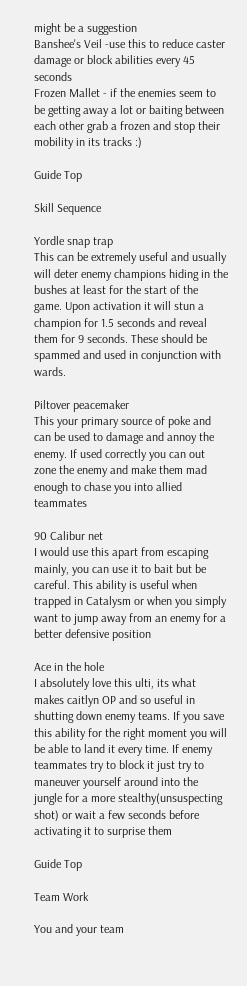might be a suggestion
Banshee's Veil -use this to reduce caster damage or block abilities every 45 seconds
Frozen Mallet - if the enemies seem to be getting away a lot or baiting between each other grab a frozen and stop their mobility in its tracks :)

Guide Top

Skill Sequence

Yordle snap trap
This can be extremely useful and usually will deter enemy champions hiding in the bushes at least for the start of the game. Upon activation it will stun a champion for 1.5 seconds and reveal them for 9 seconds. These should be spammed and used in conjunction with wards.

Piltover peacemaker
This your primary source of poke and can be used to damage and annoy the enemy. If used correctly you can out zone the enemy and make them mad enough to chase you into allied teammates

90 Calibur net
I would use this apart from escaping mainly, you can use it to bait but be careful. This ability is useful when trapped in Catalysm or when you simply want to jump away from an enemy for a better defensive position

Ace in the hole
I absolutely love this ulti, its what makes caitlyn OP and so useful in shutting down enemy teams. If you save this ability for the right moment you will be able to land it every time. If enemy teammates try to block it just try to maneuver yourself around into the jungle for a more stealthy(unsuspecting shot) or wait a few seconds before activating it to surprise them

Guide Top

Team Work

You and your team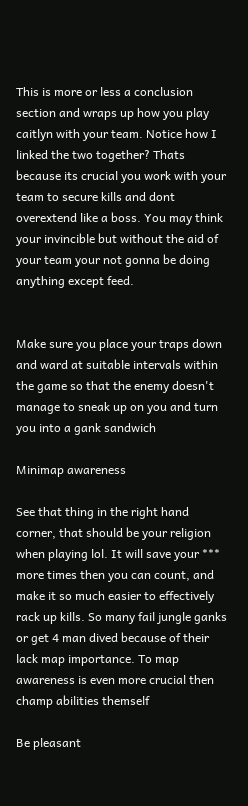This is more or less a conclusion section and wraps up how you play caitlyn with your team. Notice how I linked the two together? Thats because its crucial you work with your team to secure kills and dont overextend like a boss. You may think your invincible but without the aid of your team your not gonna be doing anything except feed.


Make sure you place your traps down and ward at suitable intervals within the game so that the enemy doesn't manage to sneak up on you and turn you into a gank sandwich

Minimap awareness

See that thing in the right hand corner, that should be your religion when playing lol. It will save your *** more times then you can count, and make it so much easier to effectively rack up kills. So many fail jungle ganks or get 4 man dived because of their lack map importance. To map awareness is even more crucial then champ abilities themself

Be pleasant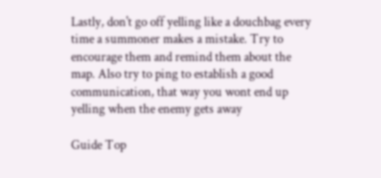Lastly, don't go off yelling like a douchbag every time a summoner makes a mistake. Try to encourage them and remind them about the map. Also try to ping to establish a good communication, that way you wont end up yelling when the enemy gets away

Guide Top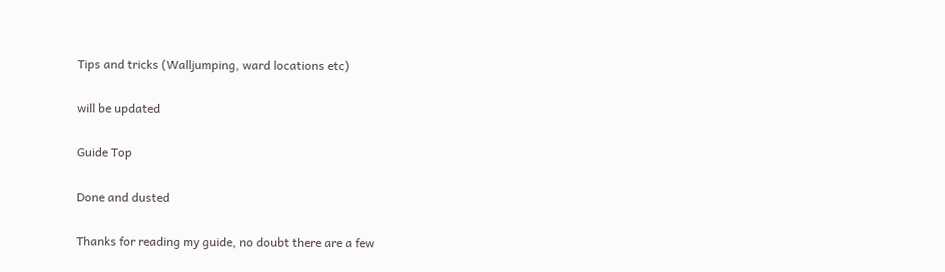Tips and tricks (Walljumping, ward locations etc)

will be updated

Guide Top

Done and dusted

Thanks for reading my guide, no doubt there are a few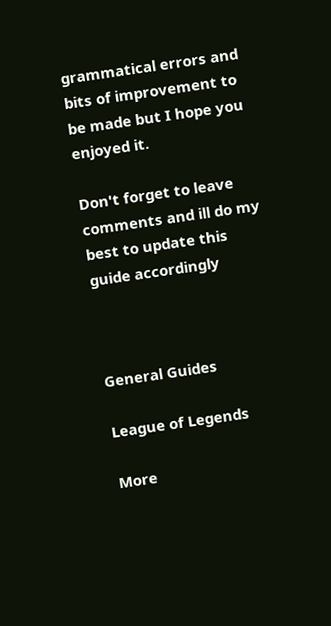grammatical errors and bits of improvement to be made but I hope you enjoyed it.

Don't forget to leave comments and ill do my best to update this guide accordingly



General Guides

League of Legends

More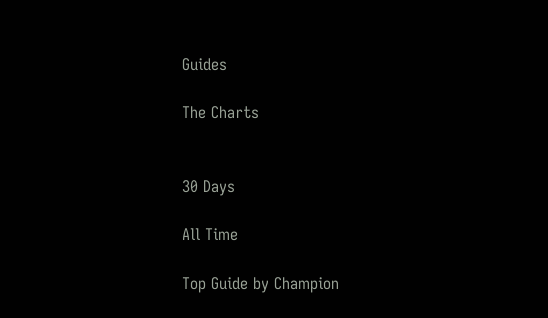Guides

The Charts


30 Days

All Time

Top Guide by Champion